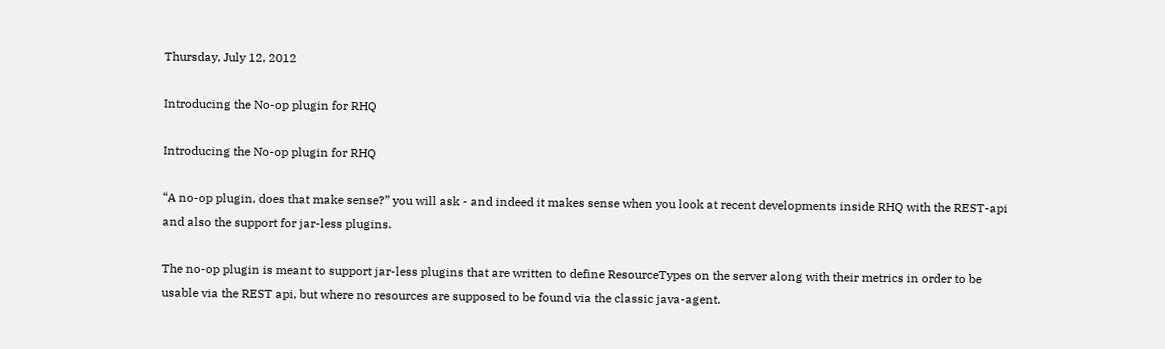Thursday, July 12, 2012

Introducing the No-op plugin for RHQ

Introducing the No-op plugin for RHQ

“A no-op plugin, does that make sense?” you will ask - and indeed it makes sense when you look at recent developments inside RHQ with the REST-api and also the support for jar-less plugins.

The no-op plugin is meant to support jar-less plugins that are written to define ResourceTypes on the server along with their metrics in order to be usable via the REST api, but where no resources are supposed to be found via the classic java-agent.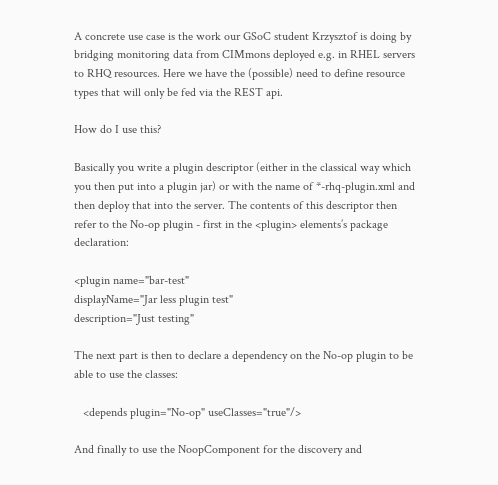A concrete use case is the work our GSoC student Krzysztof is doing by bridging monitoring data from CIMmons deployed e.g. in RHEL servers to RHQ resources. Here we have the (possible) need to define resource types that will only be fed via the REST api.

How do I use this?

Basically you write a plugin descriptor (either in the classical way which you then put into a plugin jar) or with the name of *-rhq-plugin.xml and then deploy that into the server. The contents of this descriptor then refer to the No-op plugin - first in the <plugin> elements’s package declaration:

<plugin name="bar-test"
displayName="Jar less plugin test"
description="Just testing"

The next part is then to declare a dependency on the No-op plugin to be able to use the classes:

   <depends plugin="No-op" useClasses="true"/>

And finally to use the NoopComponent for the discovery and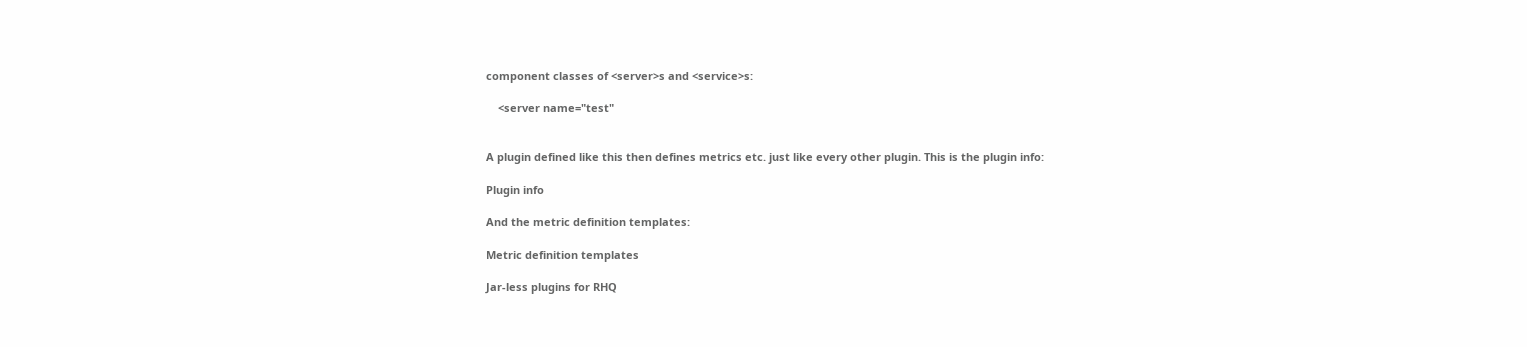component classes of <server>s and <service>s:

    <server name="test"


A plugin defined like this then defines metrics etc. just like every other plugin. This is the plugin info:

Plugin info

And the metric definition templates:

Metric definition templates

Jar-less plugins for RHQ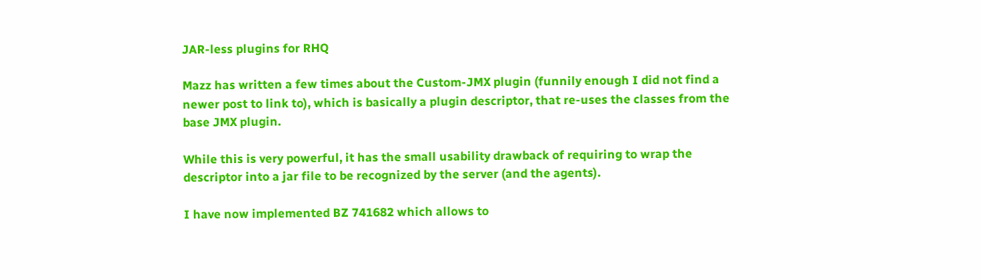JAR-less plugins for RHQ

Mazz has written a few times about the Custom-JMX plugin (funnily enough I did not find a newer post to link to), which is basically a plugin descriptor, that re-uses the classes from the base JMX plugin.

While this is very powerful, it has the small usability drawback of requiring to wrap the descriptor into a jar file to be recognized by the server (and the agents).

I have now implemented BZ 741682 which allows to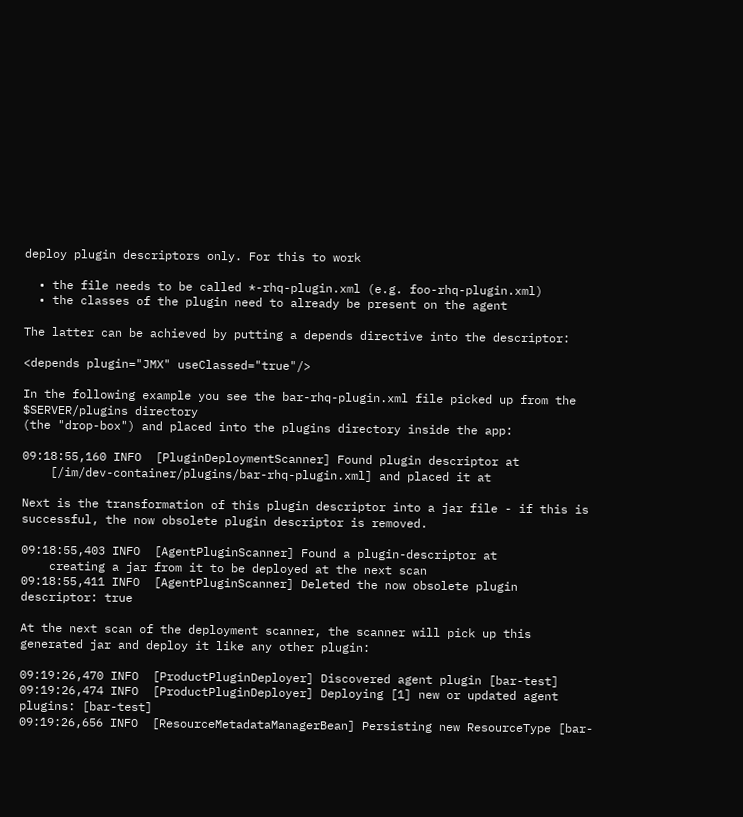deploy plugin descriptors only. For this to work

  • the file needs to be called *-rhq-plugin.xml (e.g. foo-rhq-plugin.xml)
  • the classes of the plugin need to already be present on the agent

The latter can be achieved by putting a depends directive into the descriptor:

<depends plugin="JMX" useClassed="true"/>

In the following example you see the bar-rhq-plugin.xml file picked up from the $SERVER/plugins directory
(the "drop-box") and placed into the plugins directory inside the app:

09:18:55,160 INFO  [PluginDeploymentScanner] Found plugin descriptor at
    [/im/dev-container/plugins/bar-rhq-plugin.xml] and placed it at

Next is the transformation of this plugin descriptor into a jar file - if this is successful, the now obsolete plugin descriptor is removed.

09:18:55,403 INFO  [AgentPluginScanner] Found a plugin-descriptor at
    creating a jar from it to be deployed at the next scan
09:18:55,411 INFO  [AgentPluginScanner] Deleted the now obsolete plugin descriptor: true

At the next scan of the deployment scanner, the scanner will pick up this generated jar and deploy it like any other plugin:

09:19:26,470 INFO  [ProductPluginDeployer] Discovered agent plugin [bar-test]
09:19:26,474 INFO  [ProductPluginDeployer] Deploying [1] new or updated agent plugins: [bar-test]
09:19:26,656 INFO  [ResourceMetadataManagerBean] Persisting new ResourceType [bar-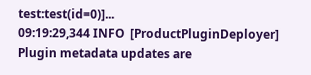test:test(id=0)]...
09:19:29,344 INFO  [ProductPluginDeployer] Plugin metadata updates are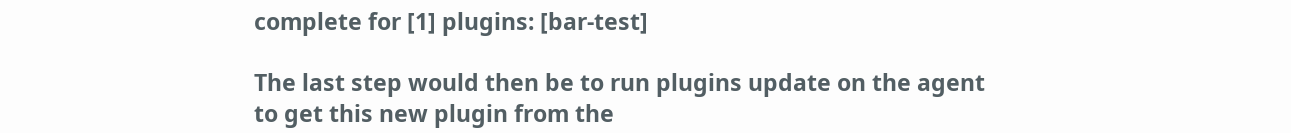complete for [1] plugins: [bar-test]

The last step would then be to run plugins update on the agent to get this new plugin from the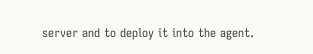server and to deploy it into the agent.